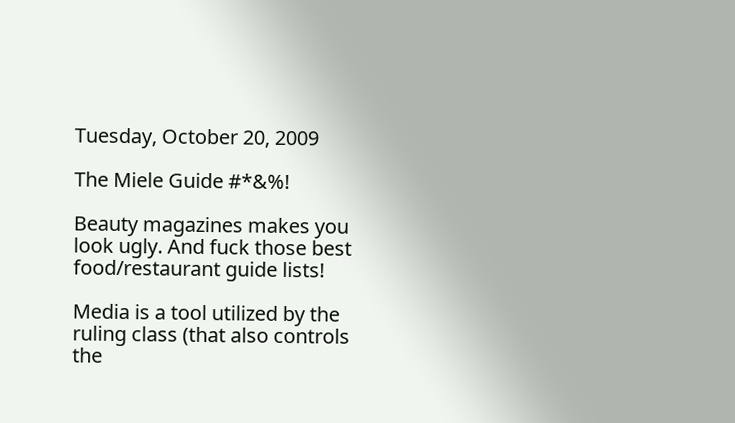Tuesday, October 20, 2009

The Miele Guide #*&%!

Beauty magazines makes you look ugly. And fuck those best food/restaurant guide lists!

Media is a tool utilized by the ruling class (that also controls the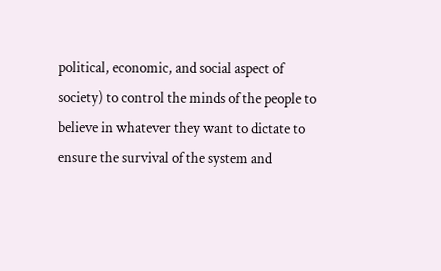political, economic, and social aspect of society) to control the minds of the people to believe in whatever they want to dictate to ensure the survival of the system and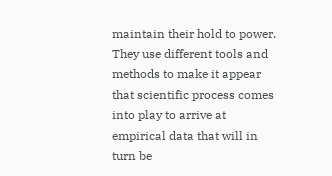maintain their hold to power. They use different tools and methods to make it appear that scientific process comes into play to arrive at empirical data that will in turn be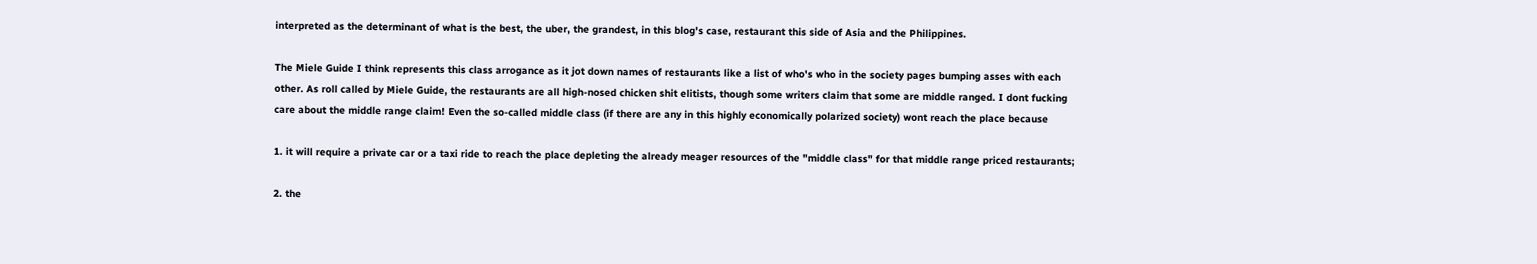interpreted as the determinant of what is the best, the uber, the grandest, in this blog's case, restaurant this side of Asia and the Philippines.

The Miele Guide I think represents this class arrogance as it jot down names of restaurants like a list of who's who in the society pages bumping asses with each other. As roll called by Miele Guide, the restaurants are all high-nosed chicken shit elitists, though some writers claim that some are middle ranged. I dont fucking care about the middle range claim! Even the so-called middle class (if there are any in this highly economically polarized society) wont reach the place because

1. it will require a private car or a taxi ride to reach the place depleting the already meager resources of the "middle class" for that middle range priced restaurants;

2. the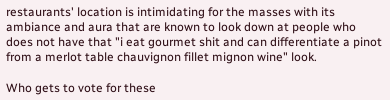restaurants' location is intimidating for the masses with its ambiance and aura that are known to look down at people who does not have that "i eat gourmet shit and can differentiate a pinot from a merlot table chauvignon fillet mignon wine" look.

Who gets to vote for these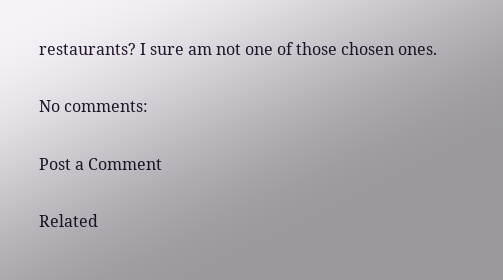restaurants? I sure am not one of those chosen ones.

No comments:

Post a Comment

Related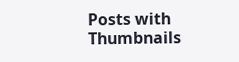Posts with Thumbnails